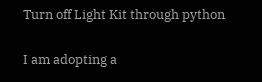Turn off Light Kit through python

I am adopting a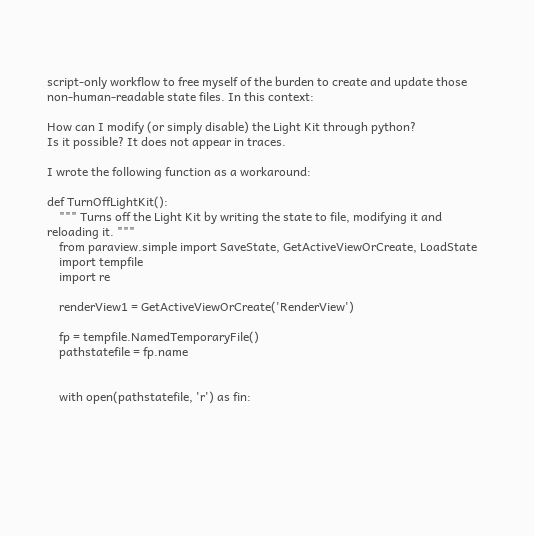script-only workflow to free myself of the burden to create and update those non-human-readable state files. In this context:

How can I modify (or simply disable) the Light Kit through python?
Is it possible? It does not appear in traces.

I wrote the following function as a workaround:

def TurnOffLightKit():
    """ Turns off the Light Kit by writing the state to file, modifying it and reloading it. """
    from paraview.simple import SaveState, GetActiveViewOrCreate, LoadState
    import tempfile
    import re

    renderView1 = GetActiveViewOrCreate('RenderView')

    fp = tempfile.NamedTemporaryFile()
    pathstatefile = fp.name


    with open(pathstatefile, 'r') as fin: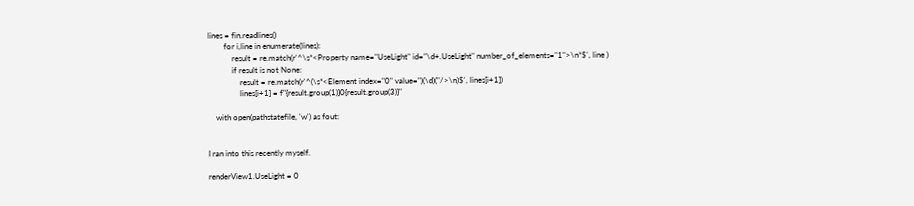lines = fin.readlines()
        for i,line in enumerate(lines):
            result = re.match(r'^\s*<Property name="UseLight" id="\d+.UseLight" number_of_elements="1">\n*$', line )
            if result is not None:
                result = re.match(r'^(\s*<Element index="0" value=")(\d)("/>\n)$', lines[i+1])
                lines[i+1] = f"{result.group(1)}0{result.group(3)}"

    with open(pathstatefile, 'w') as fout:


I ran into this recently myself.

renderView1.UseLight = 0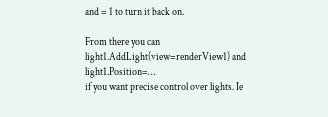and = 1 to turn it back on.

From there you can light1.AddLight(view=renderView1) and light1.Position=…
if you want precise control over lights. Ie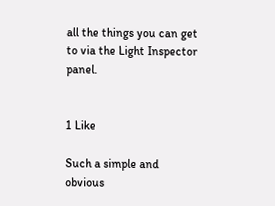all the things you can get to via the Light Inspector panel.


1 Like

Such a simple and obvious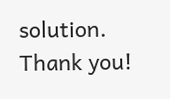solution. Thank you!